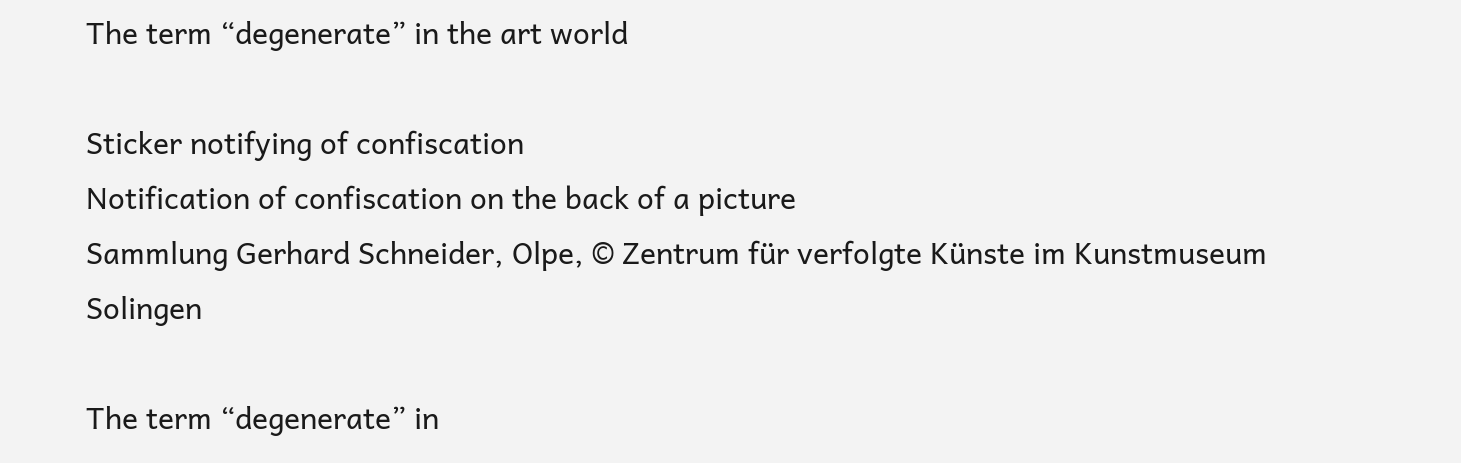The term “degenerate” in the art world

Sticker notifying of confiscation
Notification of confiscation on the back of a picture
Sammlung Gerhard Schneider, Olpe, © Zentrum für verfolgte Künste im Kunstmuseum Solingen

The term “degenerate” in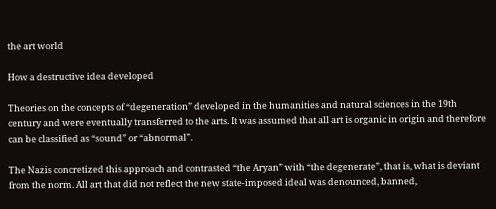the art world

How a destructive idea developed

Theories on the concepts of “degeneration” developed in the humanities and natural sciences in the 19th century and were eventually transferred to the arts. It was assumed that all art is organic in origin and therefore can be classified as “sound” or “abnormal”.

The Nazis concretized this approach and contrasted “the Aryan” with “the degenerate”, that is, what is deviant from the norm. All art that did not reflect the new state-imposed ideal was denounced, banned,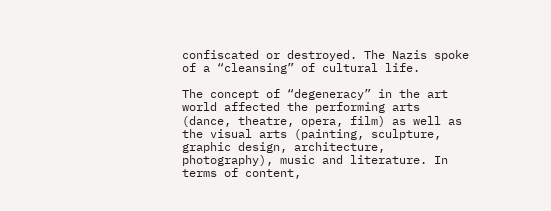confiscated or destroyed. The Nazis spoke of a “cleansing” of cultural life.

The concept of “degeneracy” in the art world affected the performing arts (dance, theatre, opera, film) as well as the visual arts (painting, sculpture, graphic design, architecture, photography), music and literature. In terms of content,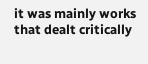it was mainly works that dealt critically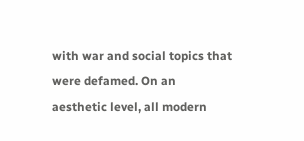with war and social topics that were defamed. On an aesthetic level, all modern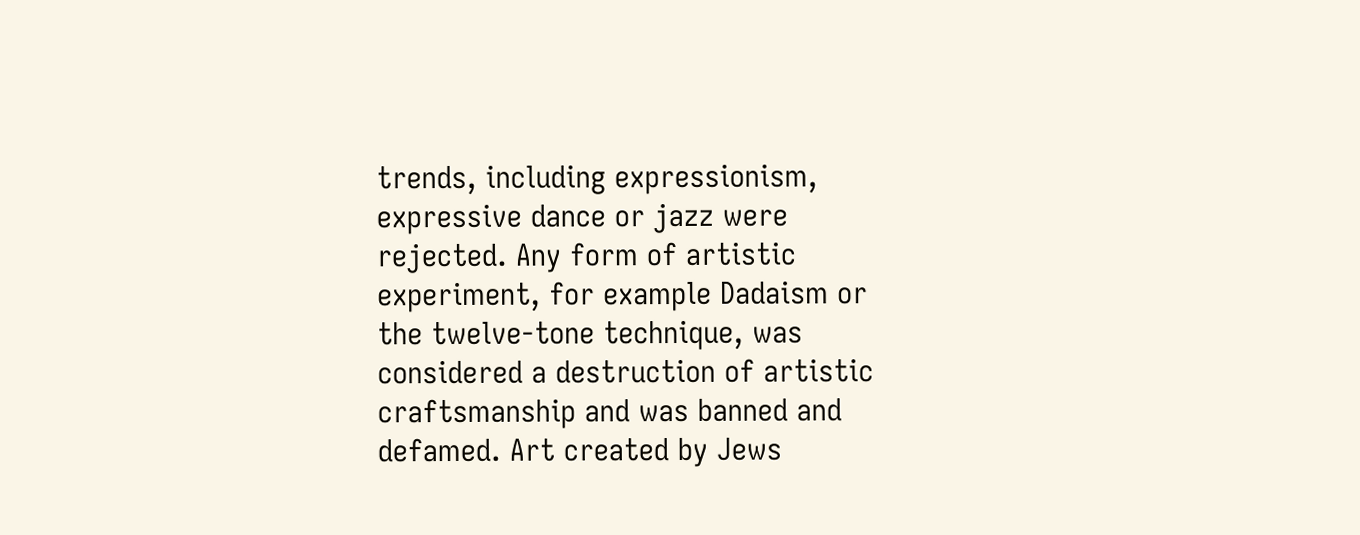trends, including expressionism, expressive dance or jazz were rejected. Any form of artistic experiment, for example Dadaism or the twelve-tone technique, was considered a destruction of artistic craftsmanship and was banned and defamed. Art created by Jews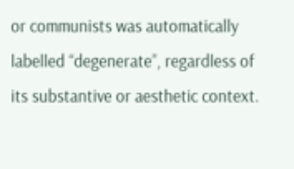or communists was automatically labelled “degenerate”, regardless of its substantive or aesthetic context.